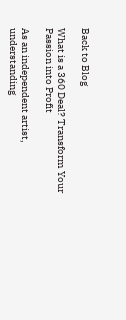Back to Blog

What is a 360 Deal? Transform Your Passion into Profit

As an independent artist, understanding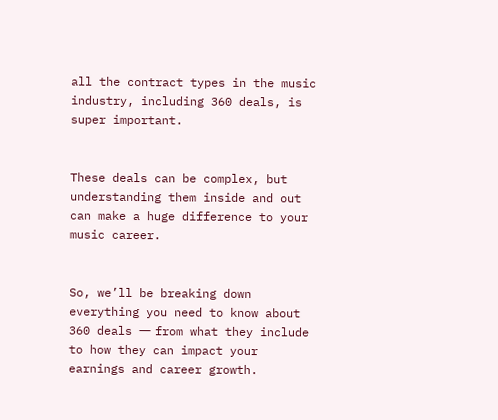all the contract types in the music industry, including 360 deals, is super important.


These deals can be complex, but understanding them inside and out can make a huge difference to your music career.


So, we’ll be breaking down everything you need to know about 360 deals 一 from what they include to how they can impact your earnings and career growth.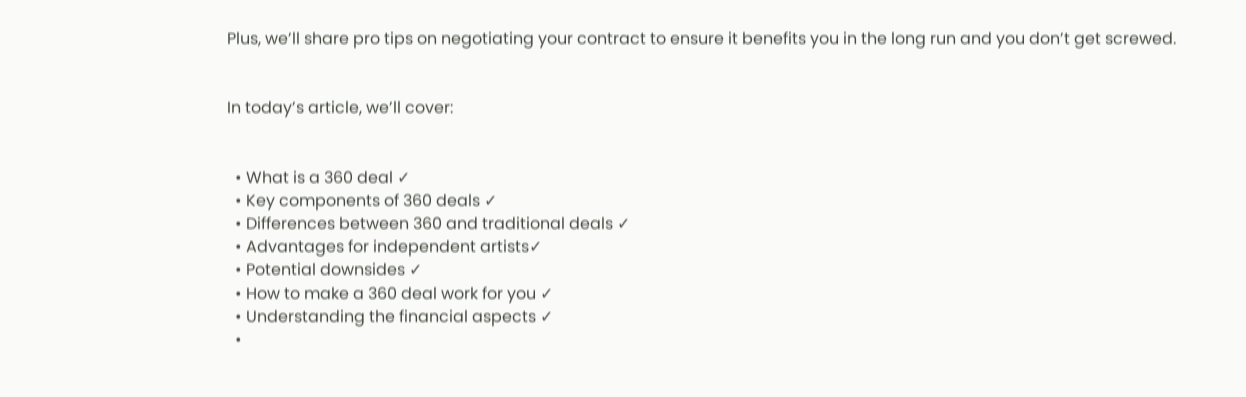Plus, we’ll share pro tips on negotiating your contract to ensure it benefits you in the long run and you don’t get screwed.


In today’s article, we’ll cover:


  • What is a 360 deal ✓
  • Key components of 360 deals ✓
  • Differences between 360 and traditional deals ✓
  • Advantages for independent artists✓
  • Potential downsides ✓
  • How to make a 360 deal work for you ✓
  • Understanding the financial aspects ✓
  •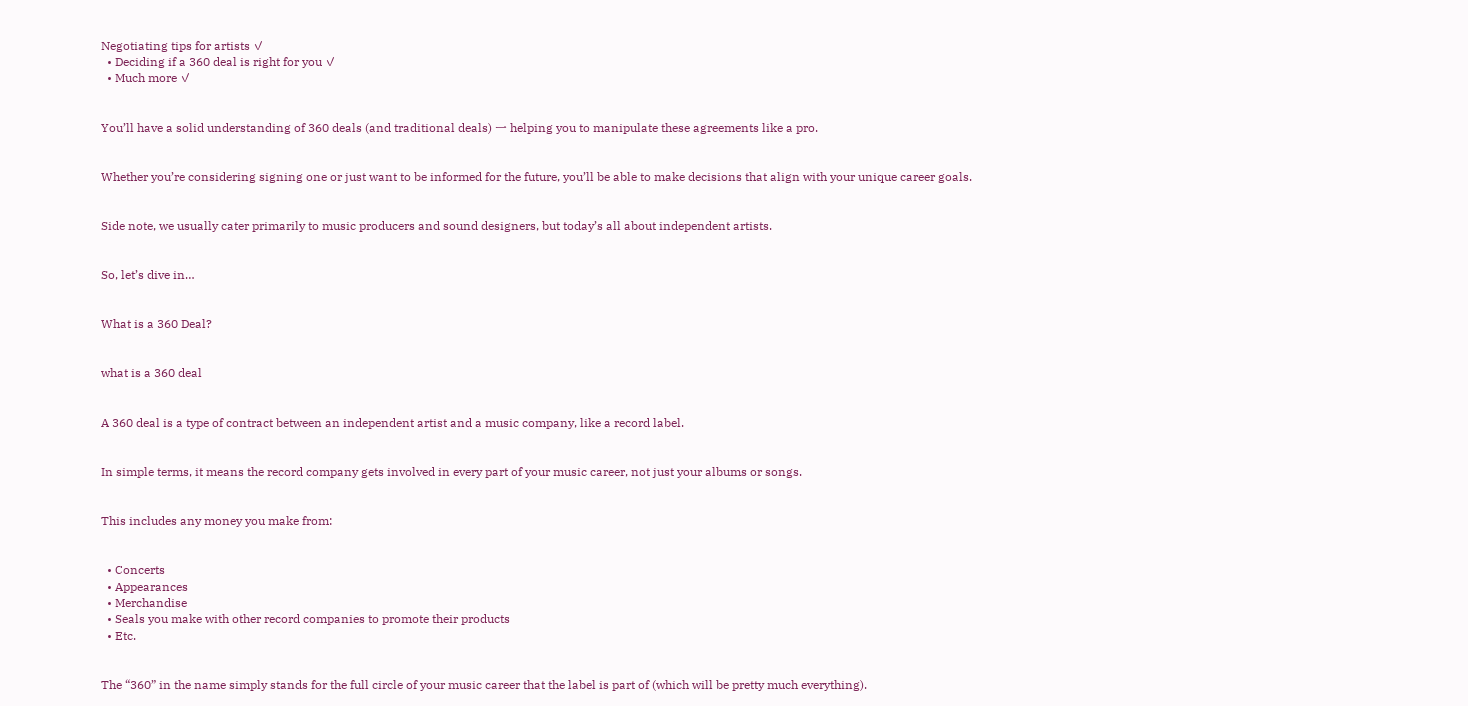Negotiating tips for artists ✓
  • Deciding if a 360 deal is right for you ✓
  • Much more ✓


You’ll have a solid understanding of 360 deals (and traditional deals) 一 helping you to manipulate these agreements like a pro.


Whether you’re considering signing one or just want to be informed for the future, you’ll be able to make decisions that align with your unique career goals.


Side note, we usually cater primarily to music producers and sound designers, but today’s all about independent artists.


So, let’s dive in…


What is a 360 Deal?


what is a 360 deal


A 360 deal is a type of contract between an independent artist and a music company, like a record label.


In simple terms, it means the record company gets involved in every part of your music career, not just your albums or songs.


This includes any money you make from:


  • Concerts
  • Appearances
  • Merchandise
  • Seals you make with other record companies to promote their products
  • Etc.


The “360” in the name simply stands for the full circle of your music career that the label is part of (which will be pretty much everything).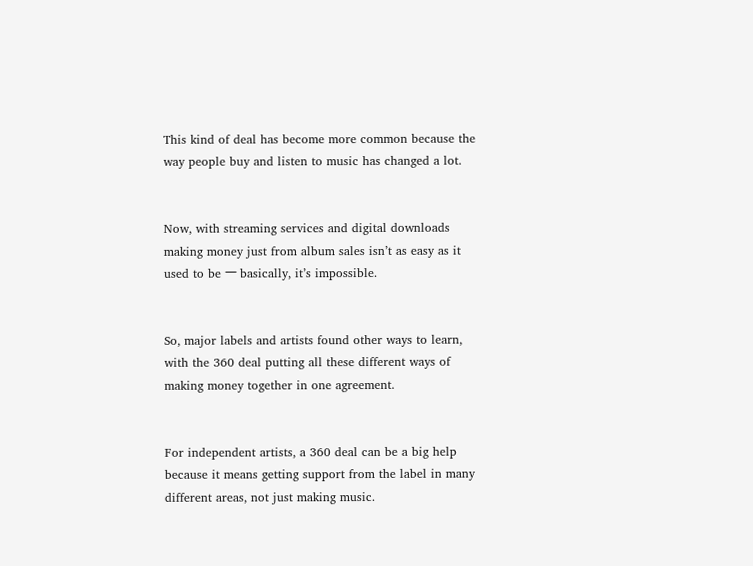This kind of deal has become more common because the way people buy and listen to music has changed a lot.


Now, with streaming services and digital downloads making money just from album sales isn’t as easy as it used to be 一 basically, it’s impossible.


So, major labels and artists found other ways to learn, with the 360 deal putting all these different ways of making money together in one agreement.


For independent artists, a 360 deal can be a big help because it means getting support from the label in many different areas, not just making music.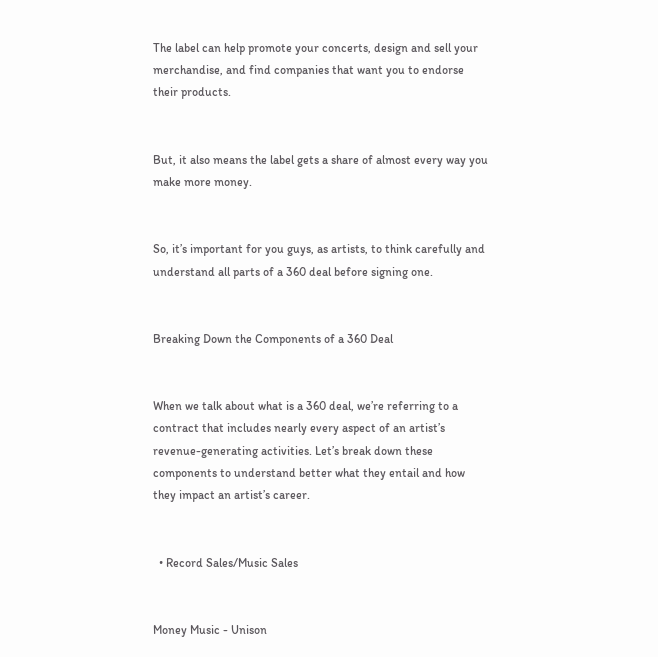The label can help promote your concerts, design and sell your merchandise, and find companies that want you to endorse their products.


But, it also means the label gets a share of almost every way you make more money.


So, it’s important for you guys, as artists, to think carefully and understand all parts of a 360 deal before signing one.


Breaking Down the Components of a 360 Deal


When we talk about what is a 360 deal, we’re referring to a contract that includes nearly every aspect of an artist’s revenue-generating activities. Let’s break down these components to understand better what they entail and how they impact an artist’s career.


  • Record Sales/Music Sales


Money Music - Unison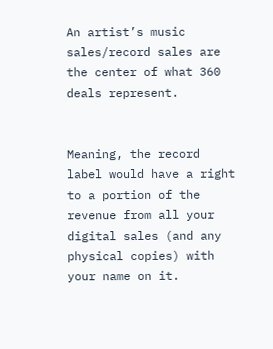An artist’s music sales/record sales are the center of what 360 deals represent.


Meaning, the record label would have a right to a portion of the revenue from all your digital sales (and any physical copies) with your name on it.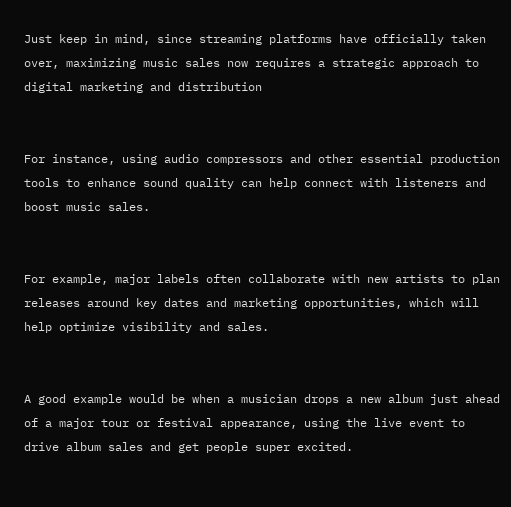Just keep in mind, since streaming platforms have officially taken over, maximizing music sales now requires a strategic approach to digital marketing and distribution


For instance, using audio compressors and other essential production tools to enhance sound quality can help connect with listeners and boost music sales.


For example, major labels often collaborate with new artists to plan releases around key dates and marketing opportunities, which will help optimize visibility and sales.


A good example would be when a musician drops a new album just ahead of a major tour or festival appearance, using the live event to drive album sales and get people super excited.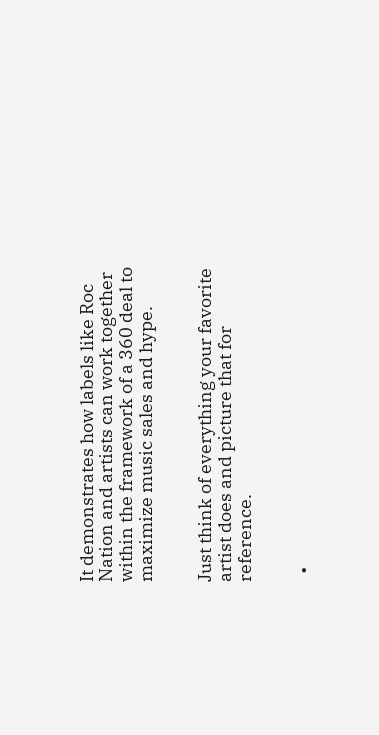It demonstrates how labels like Roc Nation and artists can work together within the framework of a 360 deal to maximize music sales and hype.


Just think of everything your favorite artist does and picture that for reference.


  •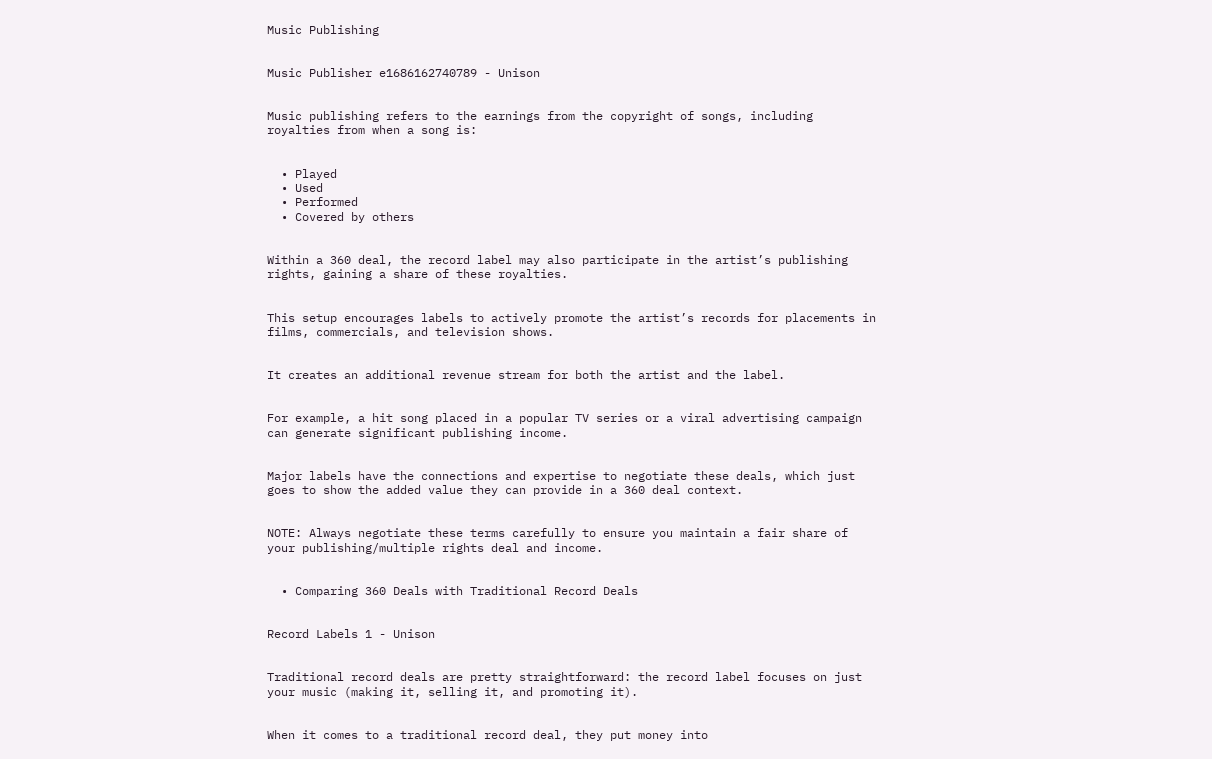Music Publishing


Music Publisher e1686162740789 - Unison


Music publishing refers to the earnings from the copyright of songs, including royalties from when a song is:


  • Played
  • Used
  • Performed
  • Covered by others


Within a 360 deal, the record label may also participate in the artist’s publishing rights, gaining a share of these royalties.


This setup encourages labels to actively promote the artist’s records for placements in films, commercials, and television shows.


It creates an additional revenue stream for both the artist and the label.


For example, a hit song placed in a popular TV series or a viral advertising campaign can generate significant publishing income.


Major labels have the connections and expertise to negotiate these deals, which just goes to show the added value they can provide in a 360 deal context.


NOTE: Always negotiate these terms carefully to ensure you maintain a fair share of your publishing/multiple rights deal and income.


  • Comparing 360 Deals with Traditional Record Deals


Record Labels 1 - Unison


Traditional record deals are pretty straightforward: the record label focuses on just your music (making it, selling it, and promoting it).


When it comes to a traditional record deal, they put money into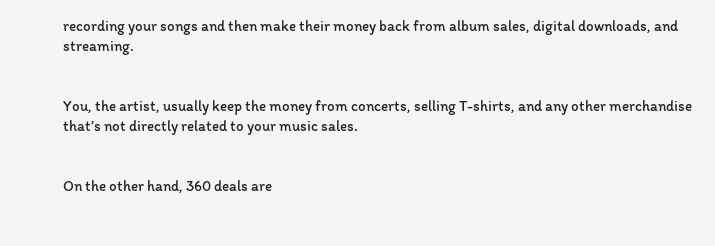recording your songs and then make their money back from album sales, digital downloads, and streaming.


You, the artist, usually keep the money from concerts, selling T-shirts, and any other merchandise that’s not directly related to your music sales.


On the other hand, 360 deals are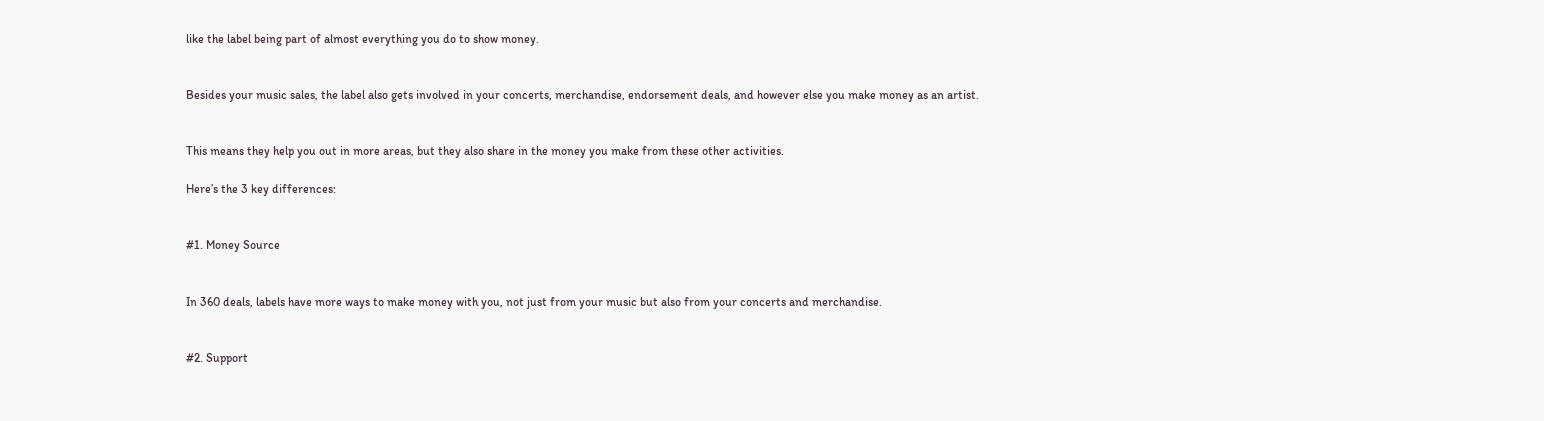like the label being part of almost everything you do to show money.


Besides your music sales, the label also gets involved in your concerts, merchandise, endorsement deals, and however else you make money as an artist.


This means they help you out in more areas, but they also share in the money you make from these other activities.

Here’s the 3 key differences:


#1. Money Source


In 360 deals, labels have more ways to make money with you, not just from your music but also from your concerts and merchandise.


#2. Support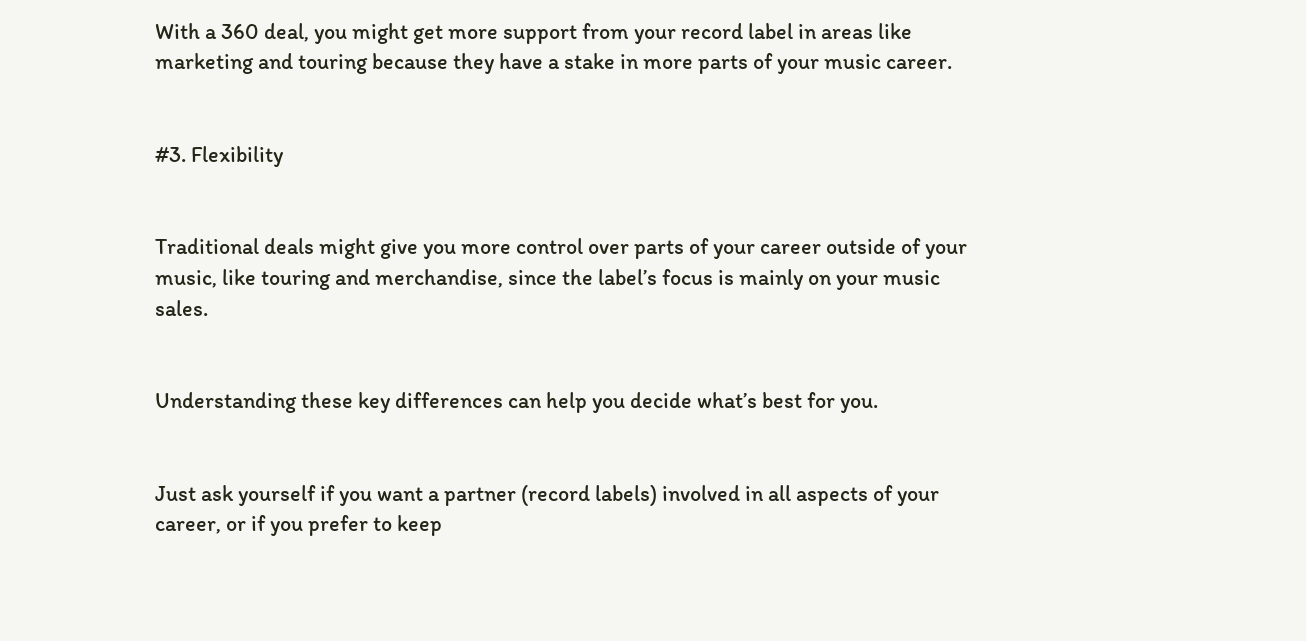With a 360 deal, you might get more support from your record label in areas like marketing and touring because they have a stake in more parts of your music career.


#3. Flexibility


Traditional deals might give you more control over parts of your career outside of your music, like touring and merchandise, since the label’s focus is mainly on your music sales.


Understanding these key differences can help you decide what’s best for you.


Just ask yourself if you want a partner (record labels) involved in all aspects of your career, or if you prefer to keep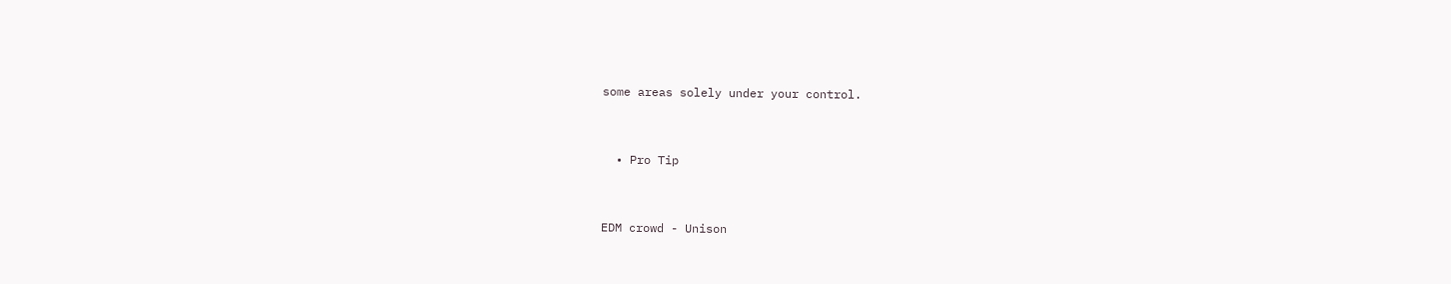some areas solely under your control.


  • Pro Tip


EDM crowd - Unison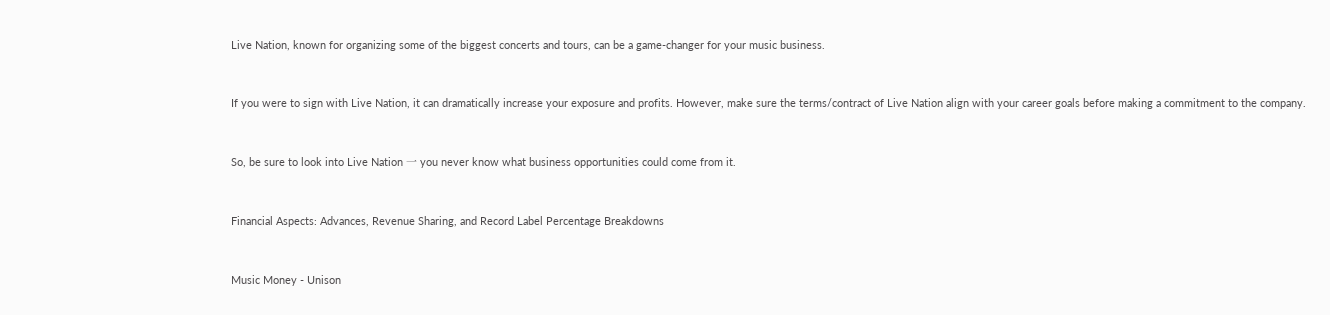Live Nation, known for organizing some of the biggest concerts and tours, can be a game-changer for your music business.


If you were to sign with Live Nation, it can dramatically increase your exposure and profits. However, make sure the terms/contract of Live Nation align with your career goals before making a commitment to the company.


So, be sure to look into Live Nation 一 you never know what business opportunities could come from it.


Financial Aspects: Advances, Revenue Sharing, and Record Label Percentage Breakdowns


Music Money - Unison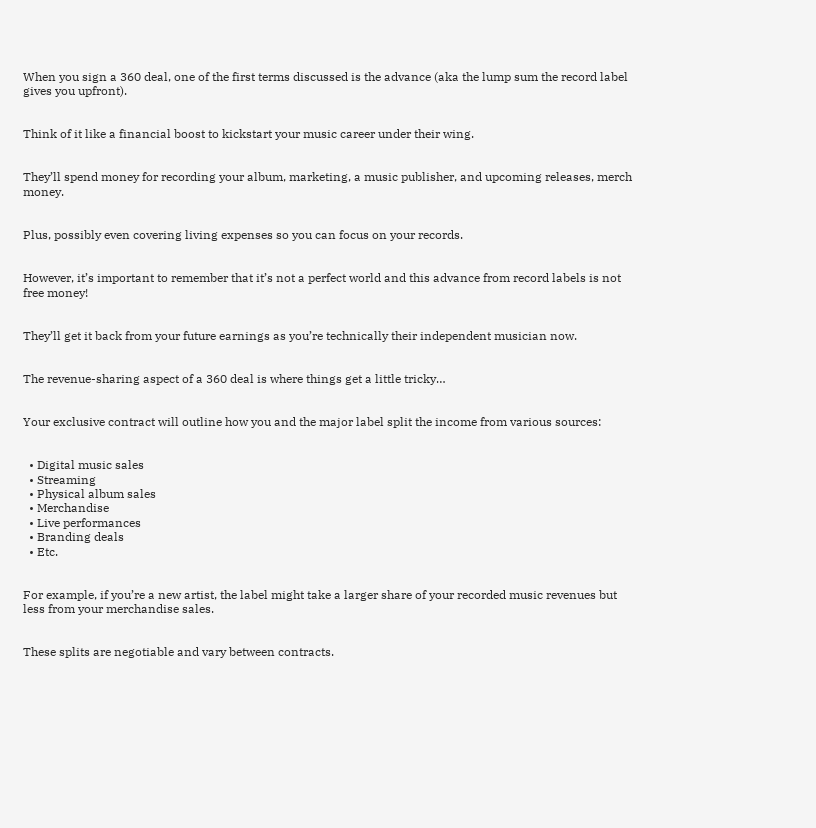When you sign a 360 deal, one of the first terms discussed is the advance (aka the lump sum the record label gives you upfront).


Think of it like a financial boost to kickstart your music career under their wing.


They’ll spend money for recording your album, marketing, a music publisher, and upcoming releases, merch money.


Plus, possibly even covering living expenses so you can focus on your records.


However, it’s important to remember that it’s not a perfect world and this advance from record labels is not free money!


They’ll get it back from your future earnings as you’re technically their independent musician now.


The revenue-sharing aspect of a 360 deal is where things get a little tricky…


Your exclusive contract will outline how you and the major label split the income from various sources:


  • Digital music sales
  • Streaming
  • Physical album sales
  • Merchandise
  • Live performances
  • Branding deals
  • Etc.


For example, if you’re a new artist, the label might take a larger share of your recorded music revenues but less from your merchandise sales.


These splits are negotiable and vary between contracts.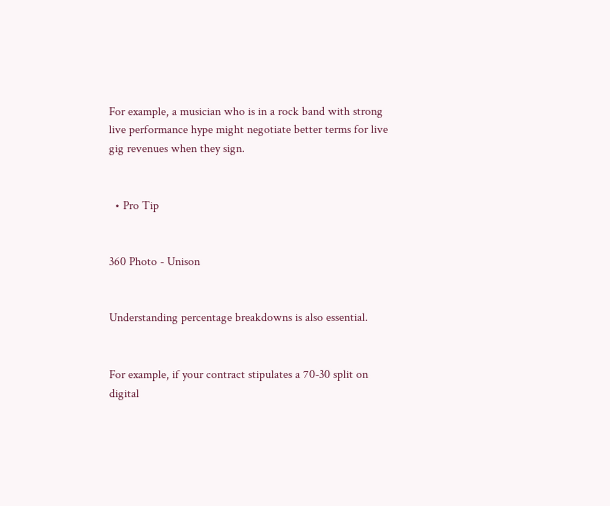For example, a musician who is in a rock band with strong live performance hype might negotiate better terms for live gig revenues when they sign.


  • Pro Tip


360 Photo - Unison


Understanding percentage breakdowns is also essential.


For example, if your contract stipulates a 70-30 split on digital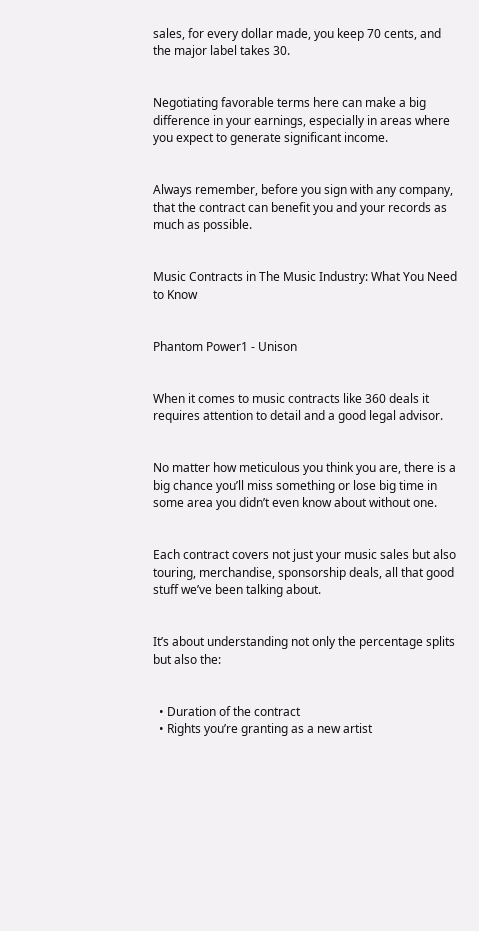sales, for every dollar made, you keep 70 cents, and the major label takes 30.


Negotiating favorable terms here can make a big difference in your earnings, especially in areas where you expect to generate significant income.


Always remember, before you sign with any company, that the contract can benefit you and your records as much as possible.


Music Contracts in The Music Industry: What You Need to Know


Phantom Power1 - Unison


When it comes to music contracts like 360 deals it requires attention to detail and a good legal advisor.


No matter how meticulous you think you are, there is a big chance you’ll miss something or lose big time in some area you didn’t even know about without one.


Each contract covers not just your music sales but also touring, merchandise, sponsorship deals, all that good stuff we’ve been talking about.


It’s about understanding not only the percentage splits but also the:


  • Duration of the contract
  • Rights you’re granting as a new artist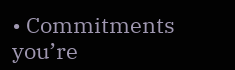• Commitments you’re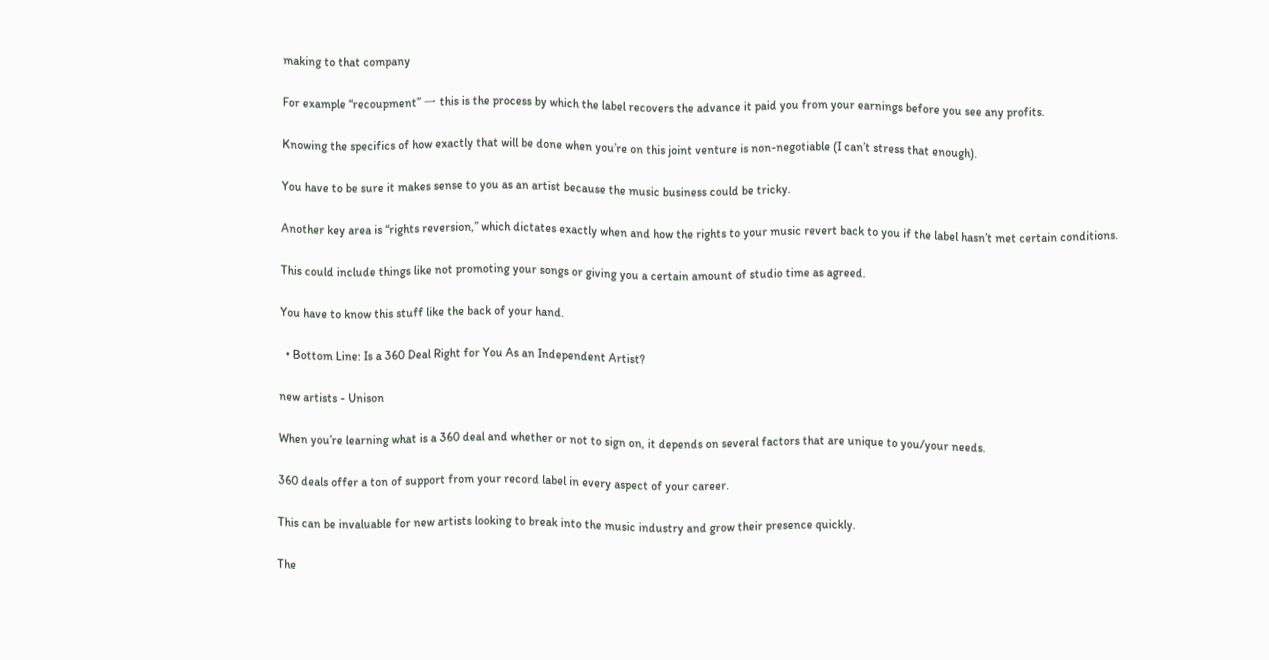making to that company


For example “recoupment” 一 this is the process by which the label recovers the advance it paid you from your earnings before you see any profits.


Knowing the specifics of how exactly that will be done when you’re on this joint venture is non-negotiable (I can’t stress that enough).


You have to be sure it makes sense to you as an artist because the music business could be tricky.


Another key area is “rights reversion,” which dictates exactly when and how the rights to your music revert back to you if the label hasn’t met certain conditions.


This could include things like not promoting your songs or giving you a certain amount of studio time as agreed.


You have to know this stuff like the back of your hand.


  • Bottom Line: Is a 360 Deal Right for You As an Independent Artist?


new artists - Unison


When you’re learning what is a 360 deal and whether or not to sign on, it depends on several factors that are unique to you/your needs.


360 deals offer a ton of support from your record label in every aspect of your career.


This can be invaluable for new artists looking to break into the music industry and grow their presence quickly.


The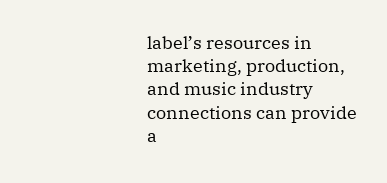label’s resources in marketing, production, and music industry connections can provide a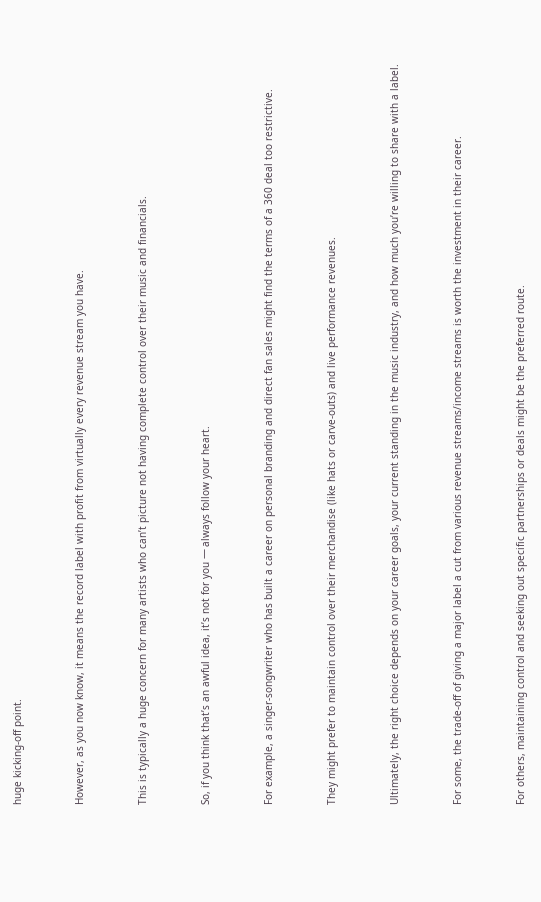huge kicking-off point.


However, as you now know, it means the record label with profit from virtually every revenue stream you have.


This is typically a huge concern for many artists who can’t picture not having complete control over their music and financials.


So, if you think that’s an awful idea, it’s not for you 一 always follow your heart.


For example, a singer-songwriter who has built a career on personal branding and direct fan sales might find the terms of a 360 deal too restrictive.


They might prefer to maintain control over their merchandise (like hats or carve-outs) and live performance revenues.


Ultimately, the right choice depends on your career goals, your current standing in the music industry, and how much you’re willing to share with a label.


For some, the trade-off of giving a major label a cut from various revenue streams/income streams is worth the investment in their career.


For others, maintaining control and seeking out specific partnerships or deals might be the preferred route.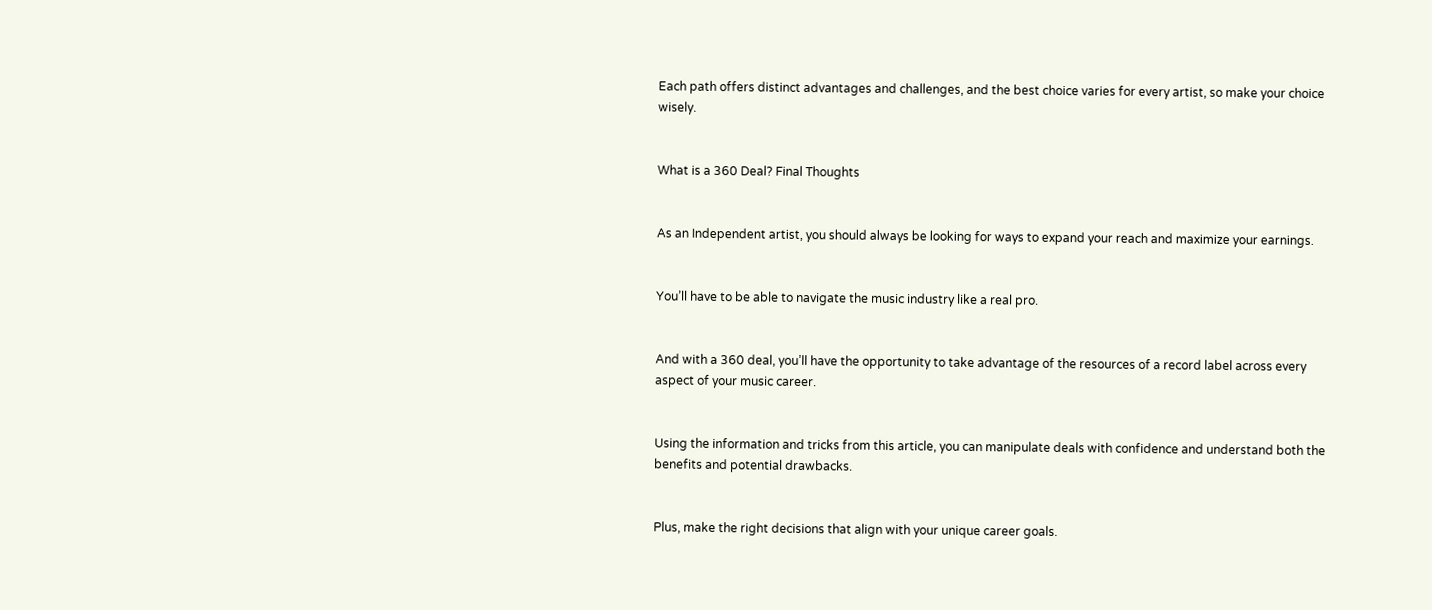Each path offers distinct advantages and challenges, and the best choice varies for every artist, so make your choice wisely.


What is a 360 Deal? Final Thoughts


As an Independent artist, you should always be looking for ways to expand your reach and maximize your earnings.


You’ll have to be able to navigate the music industry like a real pro.


And with a 360 deal, you’ll have the opportunity to take advantage of the resources of a record label across every aspect of your music career.


Using the information and tricks from this article, you can manipulate deals with confidence and understand both the benefits and potential drawbacks.


Plus, make the right decisions that align with your unique career goals.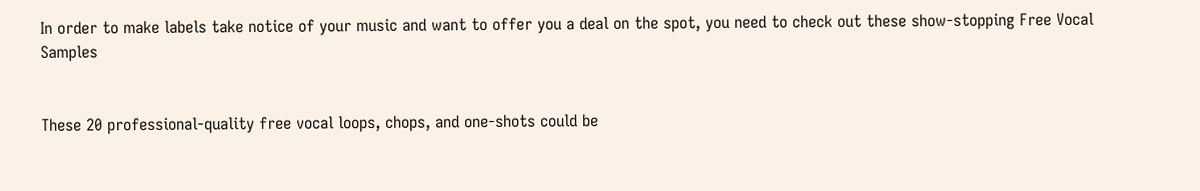In order to make labels take notice of your music and want to offer you a deal on the spot, you need to check out these show-stopping Free Vocal Samples


These 20 professional-quality free vocal loops, chops, and one-shots could be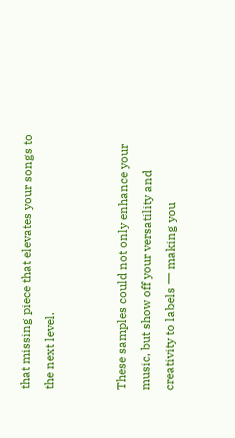that missing piece that elevates your songs to the next level.


These samples could not only enhance your music, but show off your versatility and creativity to labels 一 making you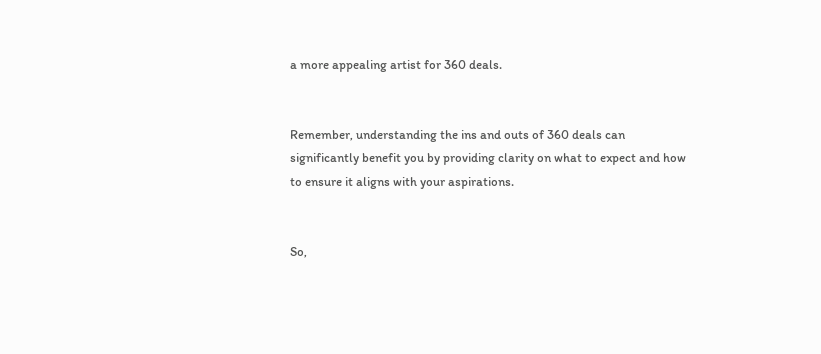a more appealing artist for 360 deals.


Remember, understanding the ins and outs of 360 deals can significantly benefit you by providing clarity on what to expect and how to ensure it aligns with your aspirations.


So,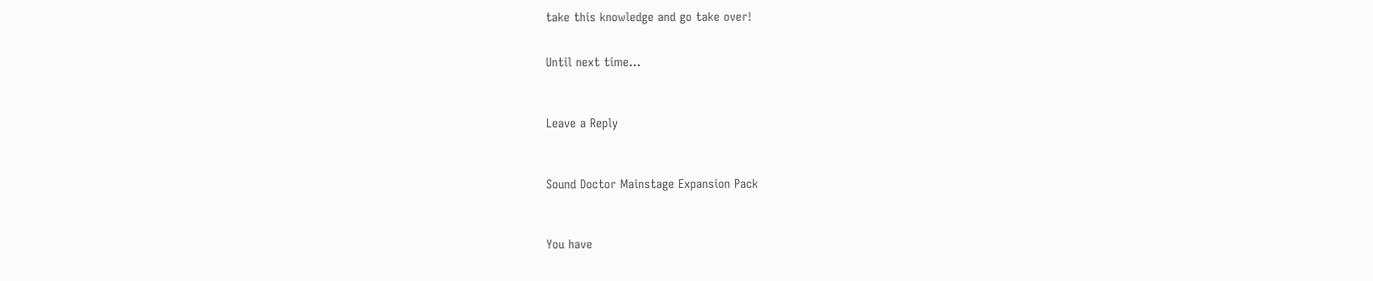take this knowledge and go take over!


Until next time…



Leave a Reply



Sound Doctor Mainstage Expansion Pack



You have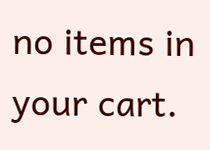no items in your cart.